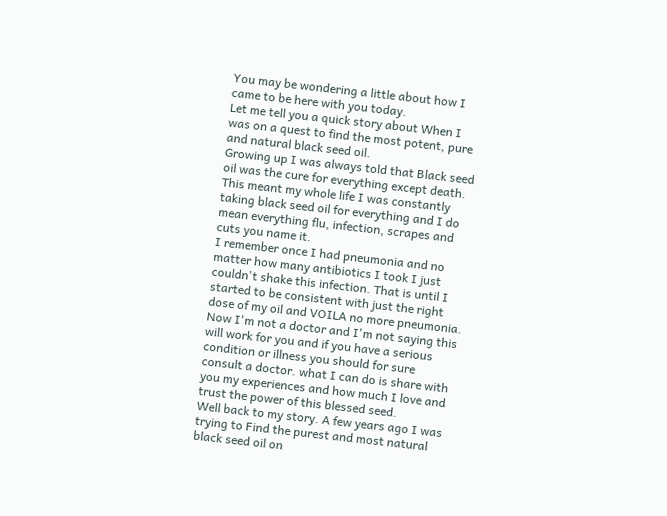You may be wondering a little about how I came to be here with you today.
Let me tell you a quick story about When I was on a quest to find the most potent, pure and natural black seed oil.
Growing up I was always told that Black seed oil was the cure for everything except death. This meant my whole life I was constantly taking black seed oil for everything and I do mean everything flu, infection, scrapes and cuts you name it.
I remember once I had pneumonia and no matter how many antibiotics I took I just couldn't shake this infection. That is until I started to be consistent with just the right dose of my oil and VOILA no more pneumonia.
Now I'm not a doctor and I'm not saying this will work for you and if you have a serious condition or illness you should for sure consult a doctor. what I can do is share with you my experiences and how much I love and trust the power of this blessed seed.
Well back to my story. A few years ago I was trying to Find the purest and most natural black seed oil on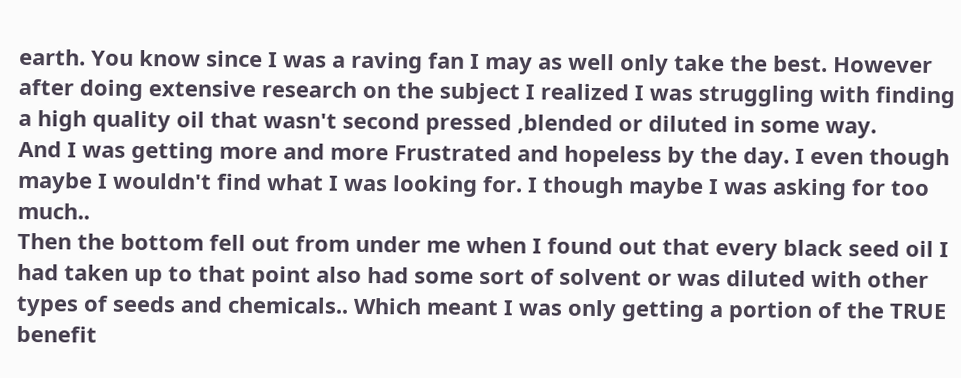earth. You know since I was a raving fan I may as well only take the best. However after doing extensive research on the subject I realized I was struggling with finding a high quality oil that wasn't second pressed ,blended or diluted in some way.
And I was getting more and more Frustrated and hopeless by the day. I even though maybe I wouldn't find what I was looking for. I though maybe I was asking for too much..
Then the bottom fell out from under me when I found out that every black seed oil I had taken up to that point also had some sort of solvent or was diluted with other types of seeds and chemicals.. Which meant I was only getting a portion of the TRUE benefit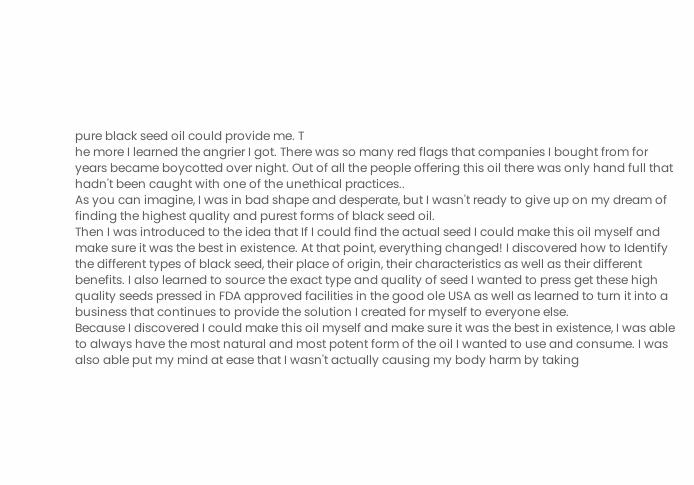pure black seed oil could provide me. T
he more I learned the angrier I got. There was so many red flags that companies I bought from for years became boycotted over night. Out of all the people offering this oil there was only hand full that hadn't been caught with one of the unethical practices..
As you can imagine, I was in bad shape and desperate, but I wasn't ready to give up on my dream of finding the highest quality and purest forms of black seed oil.
Then I was introduced to the idea that If I could find the actual seed I could make this oil myself and make sure it was the best in existence. At that point, everything changed! I discovered how to Identify the different types of black seed, their place of origin, their characteristics as well as their different benefits. I also learned to source the exact type and quality of seed I wanted to press get these high quality seeds pressed in FDA approved facilities in the good ole USA as well as learned to turn it into a business that continues to provide the solution I created for myself to everyone else.
Because I discovered I could make this oil myself and make sure it was the best in existence, I was able to always have the most natural and most potent form of the oil I wanted to use and consume. I was also able put my mind at ease that I wasn't actually causing my body harm by taking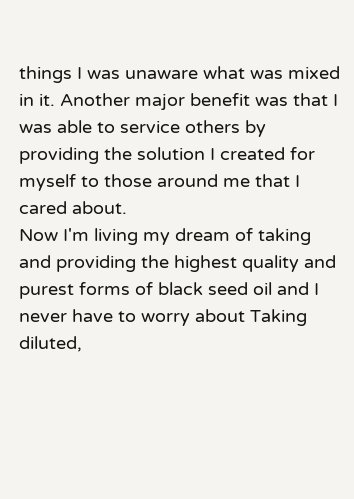things I was unaware what was mixed in it. Another major benefit was that I was able to service others by providing the solution I created for myself to those around me that I cared about.
Now I'm living my dream of taking and providing the highest quality and purest forms of black seed oil and I never have to worry about Taking diluted,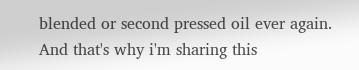blended or second pressed oil ever again. And that's why i'm sharing this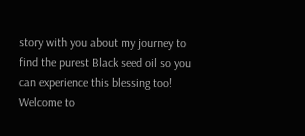story with you about my journey to find the purest Black seed oil so you can experience this blessing too!
Welcome to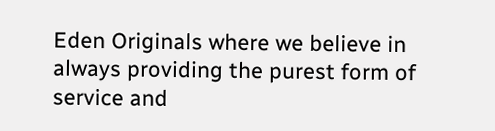Eden Originals where we believe in always providing the purest form of service and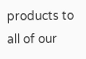products to all of our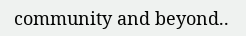community and beyond..